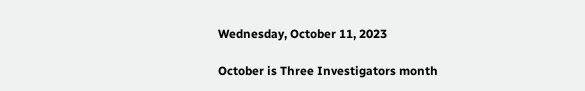Wednesday, October 11, 2023

October is Three Investigators month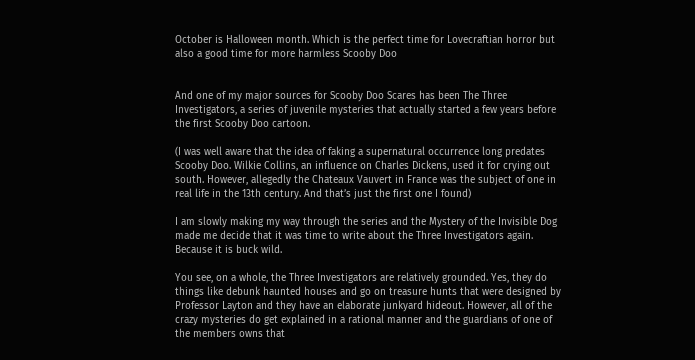October is Halloween month. Which is the perfect time for Lovecraftian horror but also a good time for more harmless Scooby Doo


And one of my major sources for Scooby Doo Scares has been The Three Investigators, a series of juvenile mysteries that actually started a few years before the first Scooby Doo cartoon.

(I was well aware that the idea of faking a supernatural occurrence long predates Scooby Doo. Wilkie Collins, an influence on Charles Dickens, used it for crying out south. However, allegedly the Chateaux Vauvert in France was the subject of one in real life in the 13th century. And that’s just the first one I found)

I am slowly making my way through the series and the Mystery of the Invisible Dog made me decide that it was time to write about the Three Investigators again. Because it is buck wild.

You see, on a whole, the Three Investigators are relatively grounded. Yes, they do things like debunk haunted houses and go on treasure hunts that were designed by Professor Layton and they have an elaborate junkyard hideout. However, all of the crazy mysteries do get explained in a rational manner and the guardians of one of the members owns that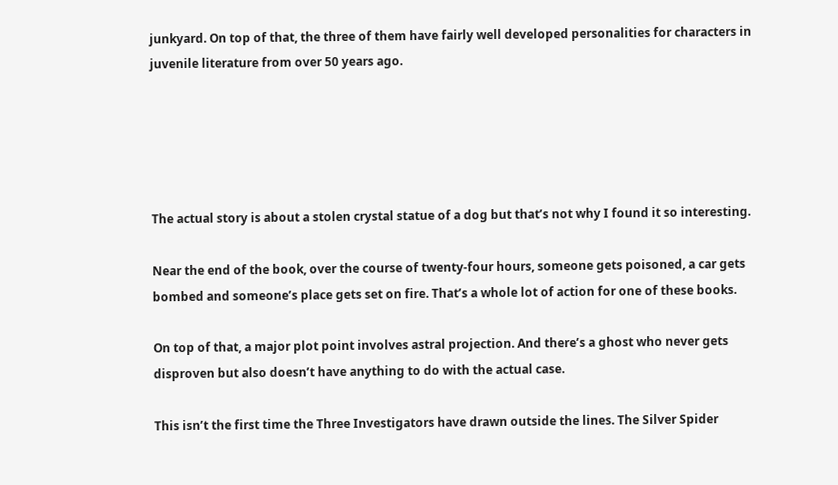junkyard. On top of that, the three of them have fairly well developed personalities for characters in juvenile literature from over 50 years ago.





The actual story is about a stolen crystal statue of a dog but that’s not why I found it so interesting.

Near the end of the book, over the course of twenty-four hours, someone gets poisoned, a car gets bombed and someone’s place gets set on fire. That’s a whole lot of action for one of these books.

On top of that, a major plot point involves astral projection. And there’s a ghost who never gets disproven but also doesn’t have anything to do with the actual case.

This isn’t the first time the Three Investigators have drawn outside the lines. The Silver Spider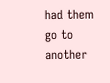had them go to another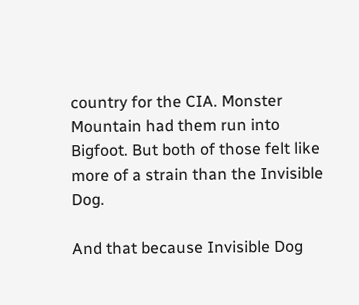country for the CIA. Monster Mountain had them run into Bigfoot. But both of those felt like more of a strain than the Invisible Dog.

And that because Invisible Dog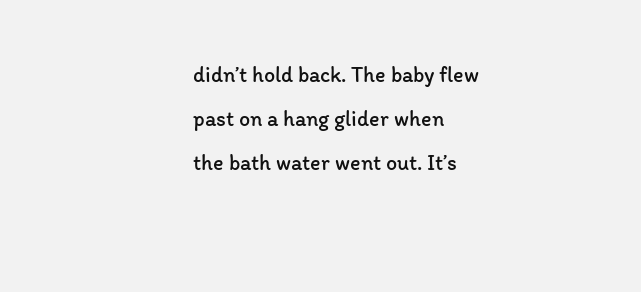didn’t hold back. The baby flew past on a hang glider when the bath water went out. It’s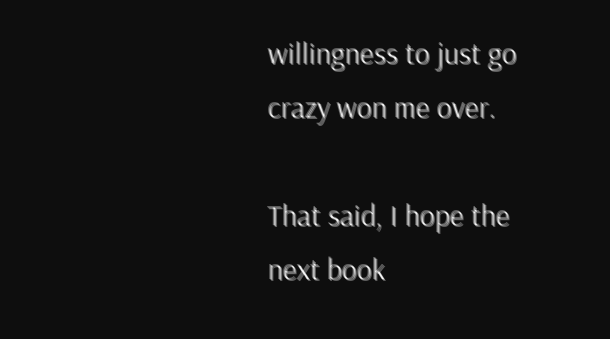willingness to just go crazy won me over.

That said, I hope the next book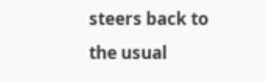steers back to the usual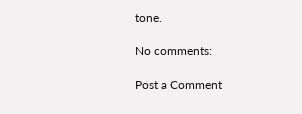tone.

No comments:

Post a Comment